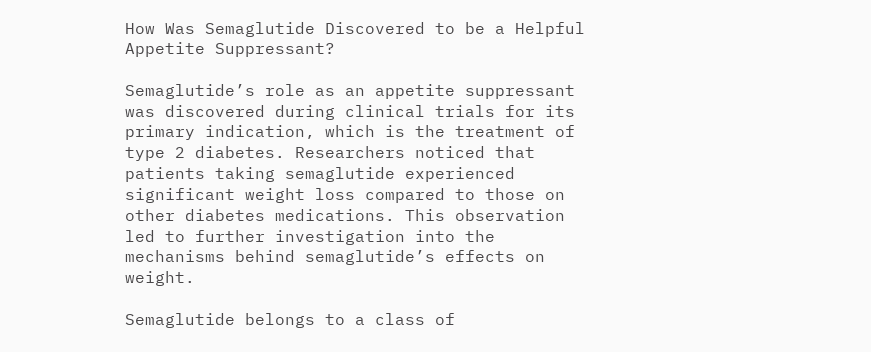How Was Semaglutide Discovered to be a Helpful Appetite Suppressant?

Semaglutide’s role as an appetite suppressant was discovered during clinical trials for its primary indication, which is the treatment of type 2 diabetes. Researchers noticed that patients taking semaglutide experienced significant weight loss compared to those on other diabetes medications. This observation led to further investigation into the mechanisms behind semaglutide’s effects on weight.

Semaglutide belongs to a class of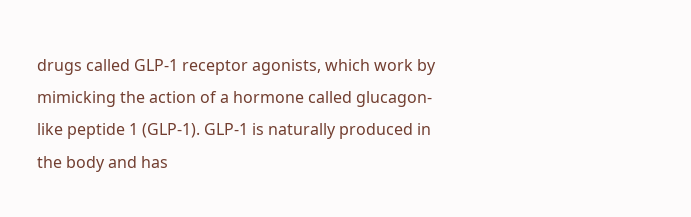drugs called GLP-1 receptor agonists, which work by mimicking the action of a hormone called glucagon-like peptide 1 (GLP-1). GLP-1 is naturally produced in the body and has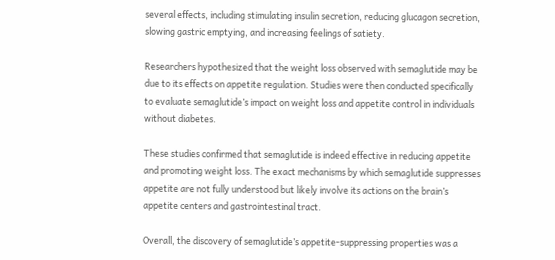several effects, including stimulating insulin secretion, reducing glucagon secretion, slowing gastric emptying, and increasing feelings of satiety.

Researchers hypothesized that the weight loss observed with semaglutide may be due to its effects on appetite regulation. Studies were then conducted specifically to evaluate semaglutide’s impact on weight loss and appetite control in individuals without diabetes.

These studies confirmed that semaglutide is indeed effective in reducing appetite and promoting weight loss. The exact mechanisms by which semaglutide suppresses appetite are not fully understood but likely involve its actions on the brain’s appetite centers and gastrointestinal tract.

Overall, the discovery of semaglutide’s appetite-suppressing properties was a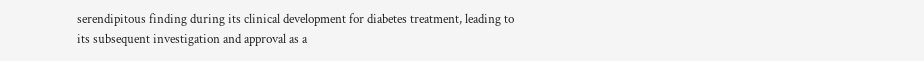serendipitous finding during its clinical development for diabetes treatment, leading to its subsequent investigation and approval as a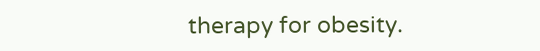therapy for obesity.